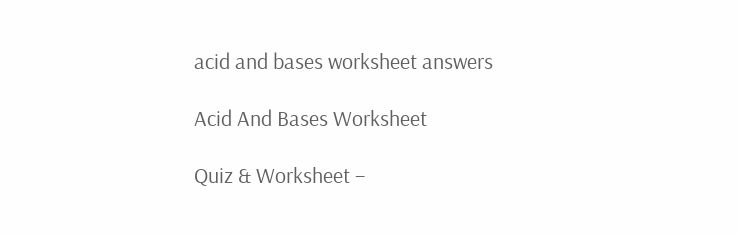acid and bases worksheet answers

Acid And Bases Worksheet

Quiz & Worksheet –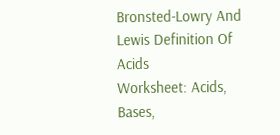Bronsted-Lowry And Lewis Definition Of Acids
Worksheet: Acids, Bases,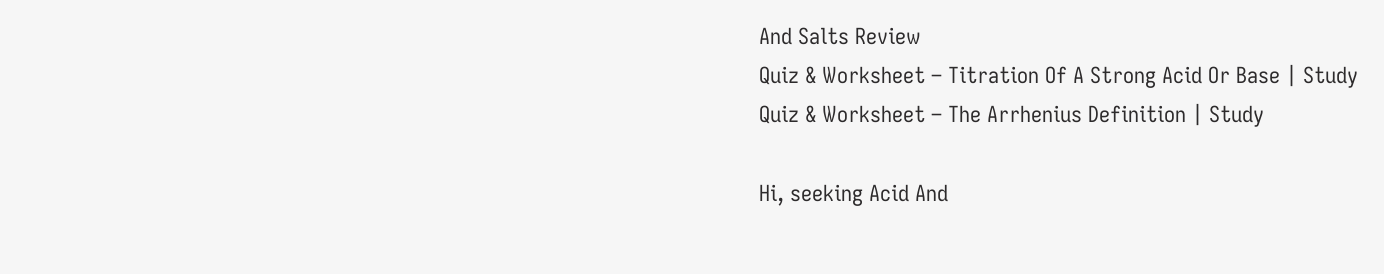And Salts Review
Quiz & Worksheet – Titration Of A Strong Acid Or Base | Study
Quiz & Worksheet – The Arrhenius Definition | Study

Hi, seeking Acid And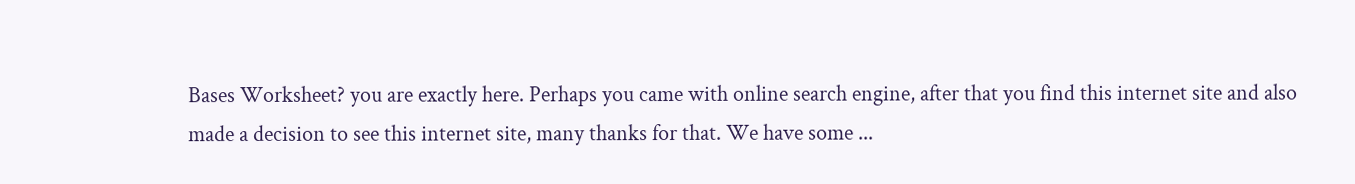Bases Worksheet? you are exactly here. Perhaps you came with online search engine, after that you find this internet site and also made a decision to see this internet site, many thanks for that. We have some ...